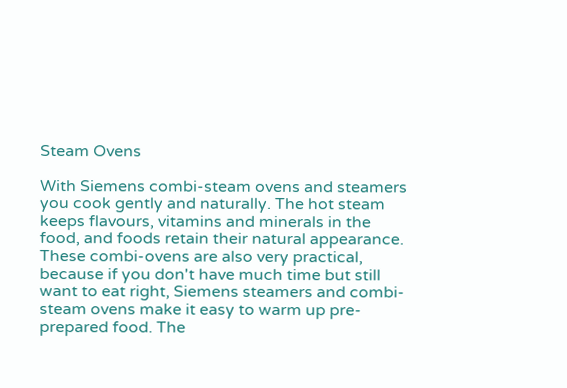Steam Ovens

With Siemens combi-steam ovens and steamers you cook gently and naturally. The hot steam keeps flavours, vitamins and minerals in the food, and foods retain their natural appearance. These combi-ovens are also very practical, because if you don't have much time but still want to eat right, Siemens steamers and combi-steam ovens make it easy to warm up pre-prepared food. The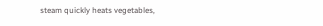steam quickly heats vegetables,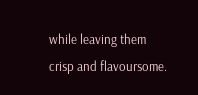while leaving them crisp and flavoursome.